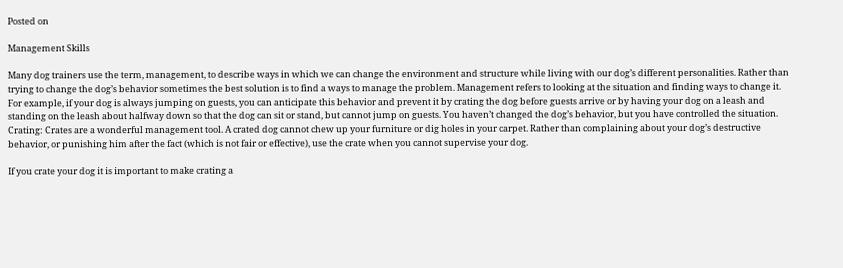Posted on

Management Skills

Many dog trainers use the term, management, to describe ways in which we can change the environment and structure while living with our dog’s different personalities. Rather than trying to change the dog’s behavior sometimes the best solution is to find a ways to manage the problem. Management refers to looking at the situation and finding ways to change it.
For example, if your dog is always jumping on guests, you can anticipate this behavior and prevent it by crating the dog before guests arrive or by having your dog on a leash and standing on the leash about halfway down so that the dog can sit or stand, but cannot jump on guests. You haven’t changed the dog’s behavior, but you have controlled the situation.
Crating: Crates are a wonderful management tool. A crated dog cannot chew up your furniture or dig holes in your carpet. Rather than complaining about your dog’s destructive behavior, or punishing him after the fact (which is not fair or effective), use the crate when you cannot supervise your dog.

If you crate your dog it is important to make crating a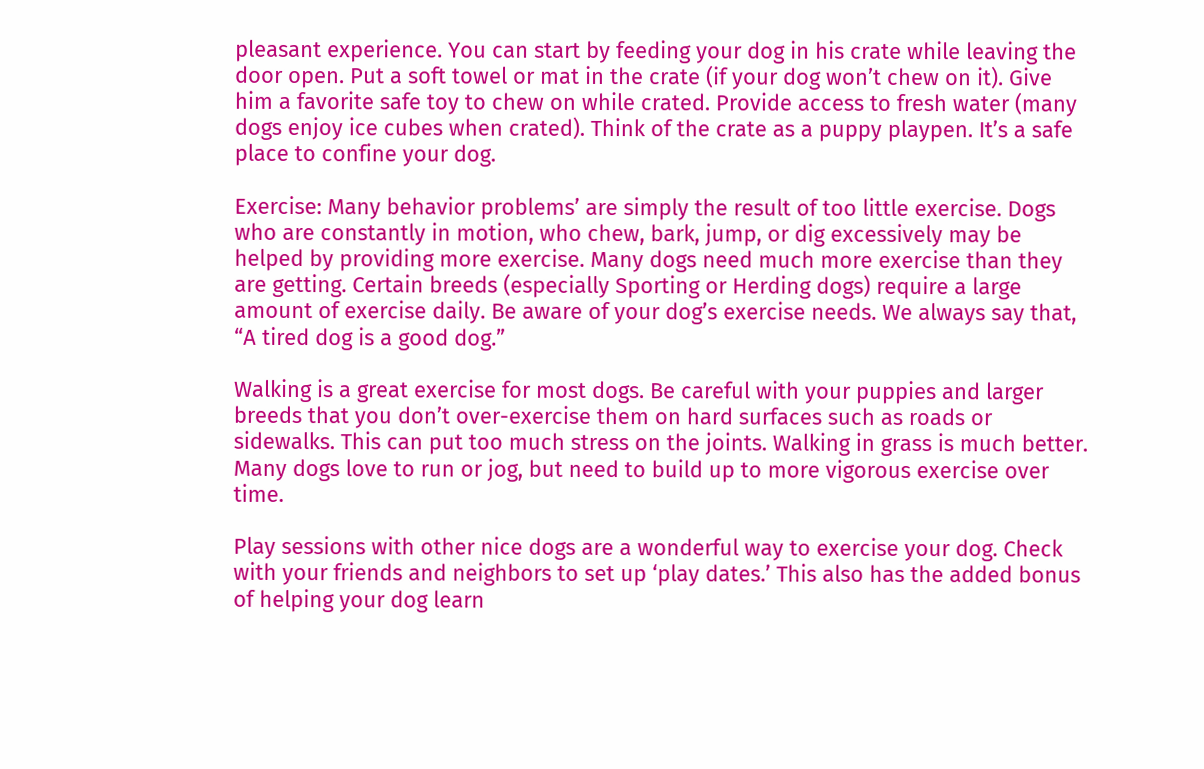pleasant experience. You can start by feeding your dog in his crate while leaving the door open. Put a soft towel or mat in the crate (if your dog won’t chew on it). Give him a favorite safe toy to chew on while crated. Provide access to fresh water (many dogs enjoy ice cubes when crated). Think of the crate as a puppy playpen. It’s a safe place to confine your dog.

Exercise: Many behavior problems’ are simply the result of too little exercise. Dogs who are constantly in motion, who chew, bark, jump, or dig excessively may be helped by providing more exercise. Many dogs need much more exercise than they are getting. Certain breeds (especially Sporting or Herding dogs) require a large amount of exercise daily. Be aware of your dog’s exercise needs. We always say that, “A tired dog is a good dog.”

Walking is a great exercise for most dogs. Be careful with your puppies and larger breeds that you don’t over-exercise them on hard surfaces such as roads or sidewalks. This can put too much stress on the joints. Walking in grass is much better. Many dogs love to run or jog, but need to build up to more vigorous exercise over time.

Play sessions with other nice dogs are a wonderful way to exercise your dog. Check with your friends and neighbors to set up ‘play dates.’ This also has the added bonus of helping your dog learn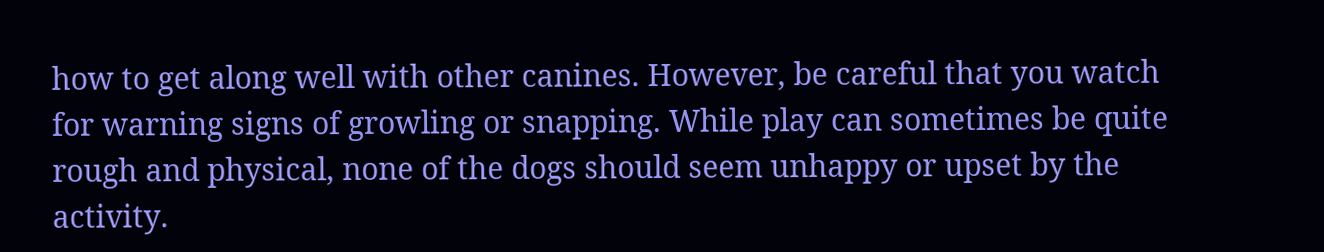how to get along well with other canines. However, be careful that you watch for warning signs of growling or snapping. While play can sometimes be quite rough and physical, none of the dogs should seem unhappy or upset by the activity.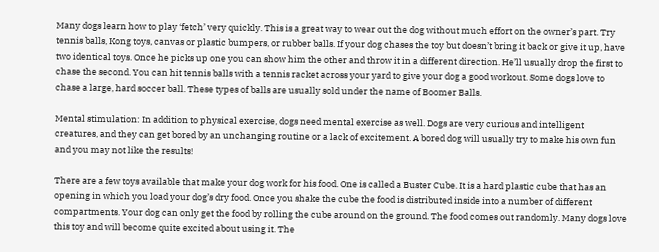Many dogs learn how to play ‘fetch’ very quickly. This is a great way to wear out the dog without much effort on the owner’s part. Try tennis balls, Kong toys, canvas or plastic bumpers, or rubber balls. If your dog chases the toy but doesn’t bring it back or give it up, have two identical toys. Once he picks up one you can show him the other and throw it in a different direction. He’ll usually drop the first to chase the second. You can hit tennis balls with a tennis racket across your yard to give your dog a good workout. Some dogs love to chase a large, hard soccer ball. These types of balls are usually sold under the name of Boomer Balls.

Mental stimulation: In addition to physical exercise, dogs need mental exercise as well. Dogs are very curious and intelligent creatures, and they can get bored by an unchanging routine or a lack of excitement. A bored dog will usually try to make his own fun and you may not like the results!

There are a few toys available that make your dog work for his food. One is called a Buster Cube. It is a hard plastic cube that has an opening in which you load your dog’s dry food. Once you shake the cube the food is distributed inside into a number of different compartments. Your dog can only get the food by rolling the cube around on the ground. The food comes out randomly. Many dogs love this toy and will become quite excited about using it. The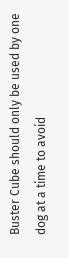Buster Cube should only be used by one dog at a time to avoid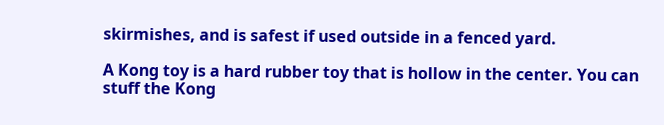skirmishes, and is safest if used outside in a fenced yard.

A Kong toy is a hard rubber toy that is hollow in the center. You can stuff the Kong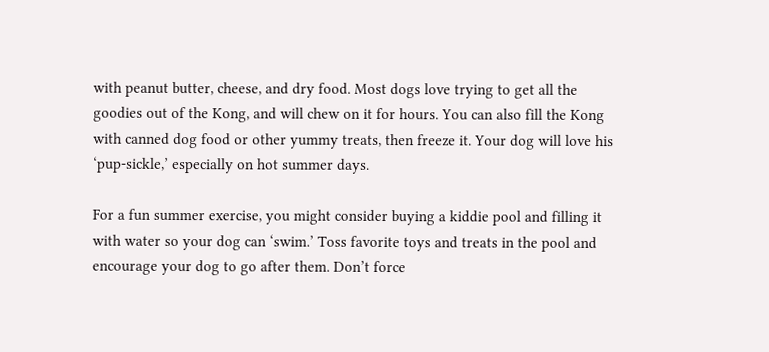with peanut butter, cheese, and dry food. Most dogs love trying to get all the goodies out of the Kong, and will chew on it for hours. You can also fill the Kong with canned dog food or other yummy treats, then freeze it. Your dog will love his ‘pup-sickle,’ especially on hot summer days.

For a fun summer exercise, you might consider buying a kiddie pool and filling it with water so your dog can ‘swim.’ Toss favorite toys and treats in the pool and encourage your dog to go after them. Don’t force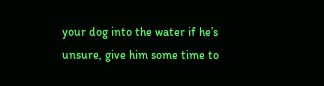your dog into the water if he’s unsure, give him some time to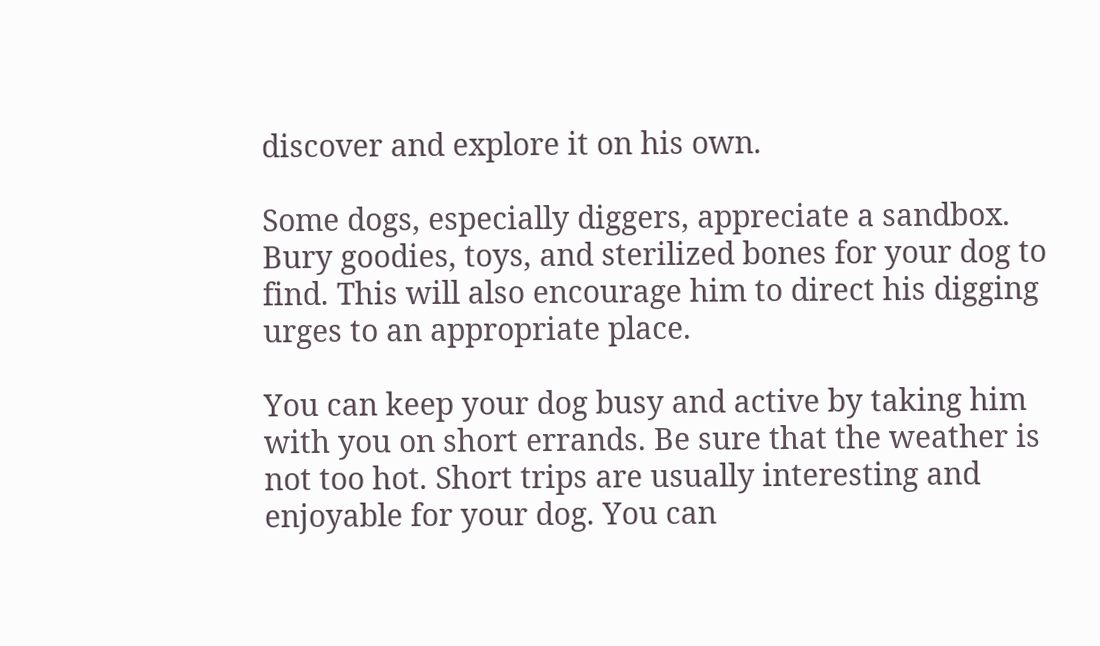discover and explore it on his own.

Some dogs, especially diggers, appreciate a sandbox. Bury goodies, toys, and sterilized bones for your dog to find. This will also encourage him to direct his digging urges to an appropriate place.

You can keep your dog busy and active by taking him with you on short errands. Be sure that the weather is not too hot. Short trips are usually interesting and enjoyable for your dog. You can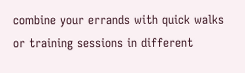combine your errands with quick walks or training sessions in different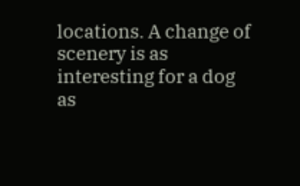locations. A change of scenery is as interesting for a dog as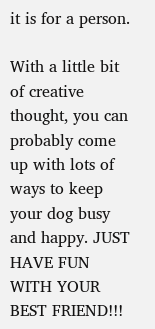it is for a person.

With a little bit of creative thought, you can probably come up with lots of ways to keep your dog busy and happy. JUST HAVE FUN WITH YOUR BEST FRIEND!!!